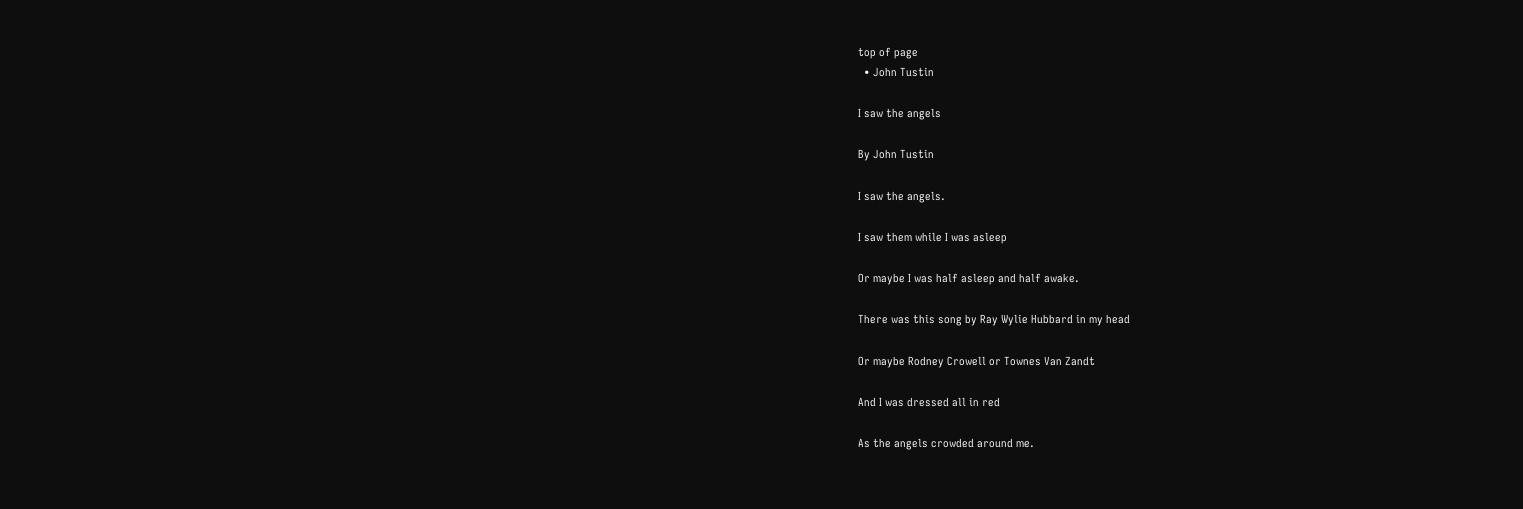top of page
  • John Tustin

I saw the angels

By John Tustin

I saw the angels.

I saw them while I was asleep

Or maybe I was half asleep and half awake.

There was this song by Ray Wylie Hubbard in my head

Or maybe Rodney Crowell or Townes Van Zandt

And I was dressed all in red

As the angels crowded around me.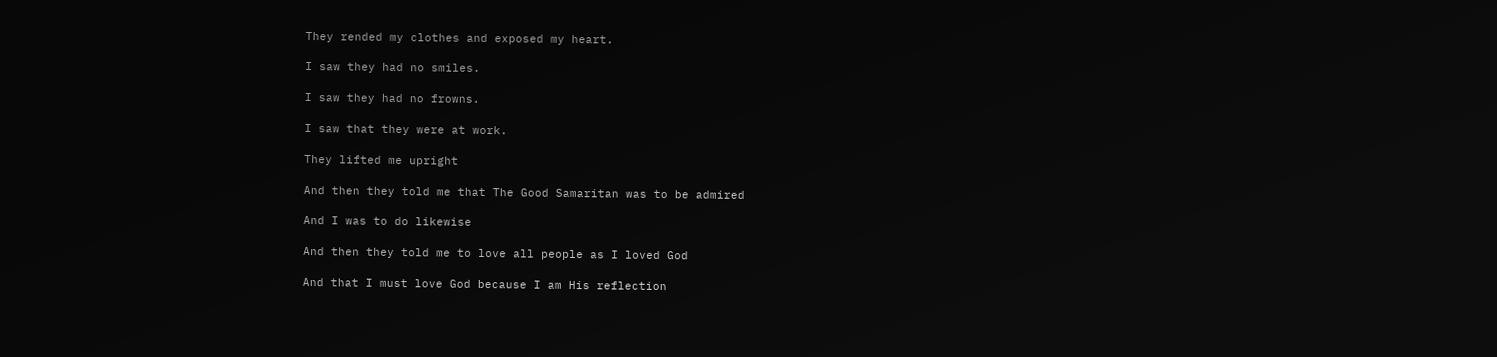They rended my clothes and exposed my heart.

I saw they had no smiles.

I saw they had no frowns.

I saw that they were at work.

They lifted me upright

And then they told me that The Good Samaritan was to be admired

And I was to do likewise

And then they told me to love all people as I loved God

And that I must love God because I am His reflection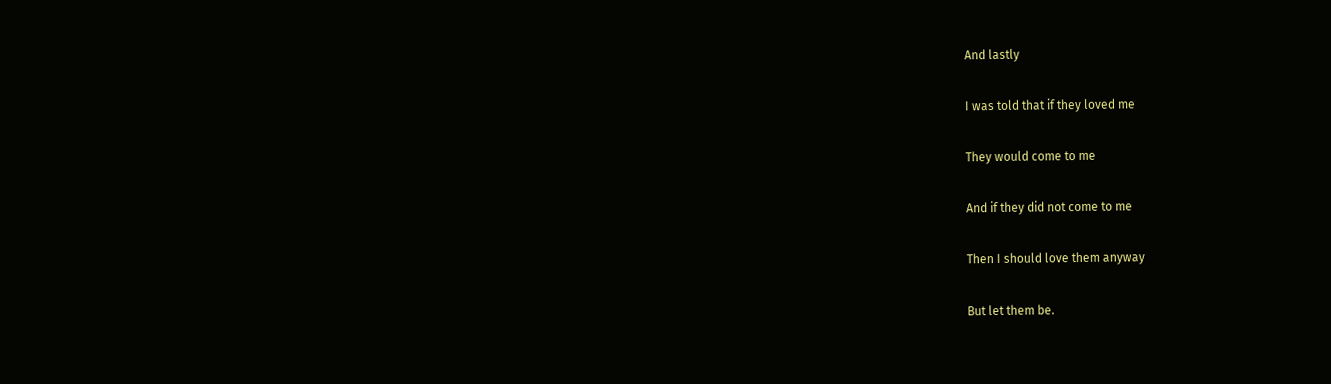And lastly

I was told that if they loved me

They would come to me

And if they did not come to me

Then I should love them anyway

But let them be.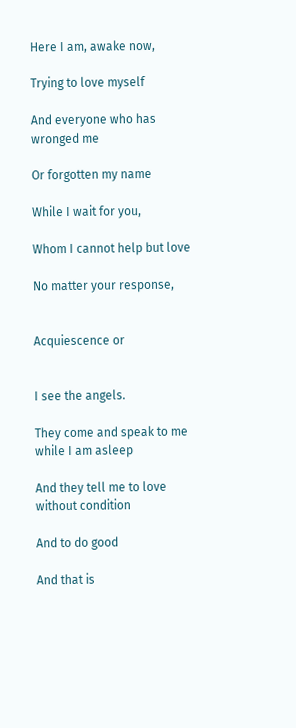Here I am, awake now,

Trying to love myself

And everyone who has wronged me

Or forgotten my name

While I wait for you,

Whom I cannot help but love

No matter your response,


Acquiescence or


I see the angels.

They come and speak to me while I am asleep

And they tell me to love without condition

And to do good

And that is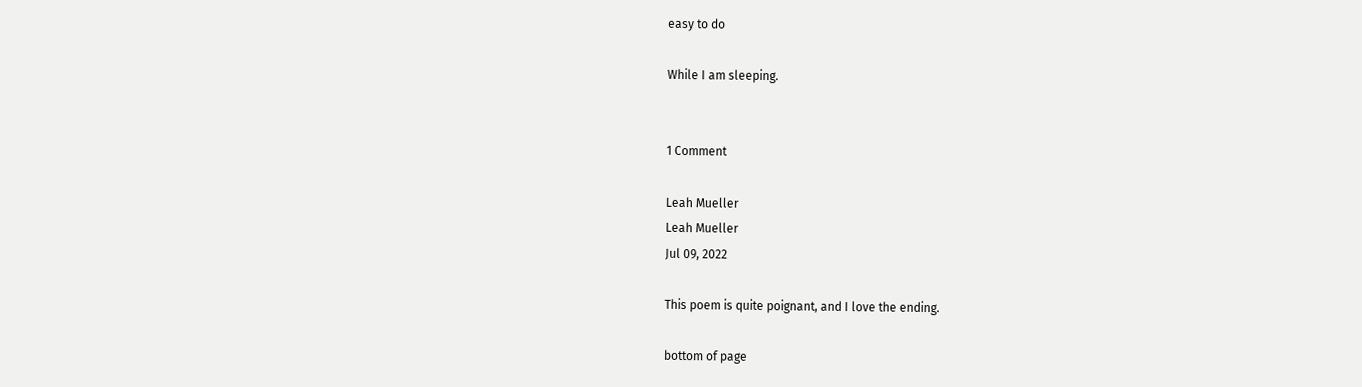easy to do

While I am sleeping.


1 Comment

Leah Mueller
Leah Mueller
Jul 09, 2022

This poem is quite poignant, and I love the ending.

bottom of page